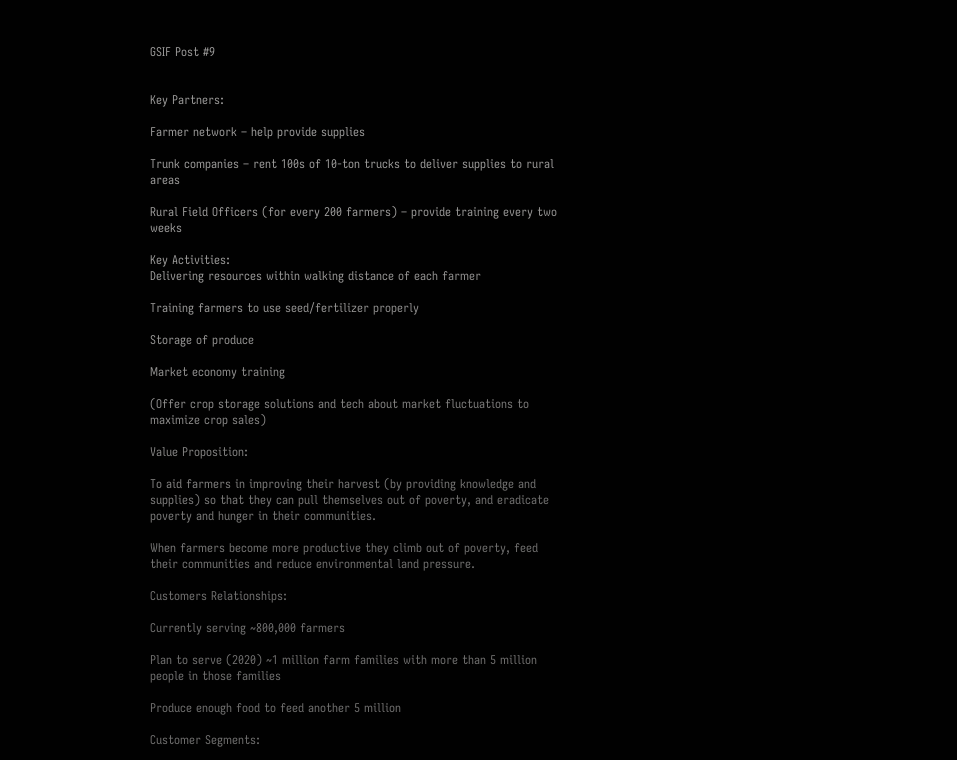GSIF Post #9


Key Partners:

Farmer network – help provide supplies

Trunk companies – rent 100s of 10-ton trucks to deliver supplies to rural areas

Rural Field Officers (for every 200 farmers) – provide training every two weeks

Key Activities:
Delivering resources within walking distance of each farmer

Training farmers to use seed/fertilizer properly

Storage of produce

Market economy training

(Offer crop storage solutions and tech about market fluctuations to maximize crop sales)

Value Proposition:

To aid farmers in improving their harvest (by providing knowledge and supplies) so that they can pull themselves out of poverty, and eradicate poverty and hunger in their communities.

When farmers become more productive they climb out of poverty, feed their communities and reduce environmental land pressure.

Customers Relationships:

Currently serving ~800,000 farmers

Plan to serve (2020) ~1 million farm families with more than 5 million people in those families

Produce enough food to feed another 5 million

Customer Segments: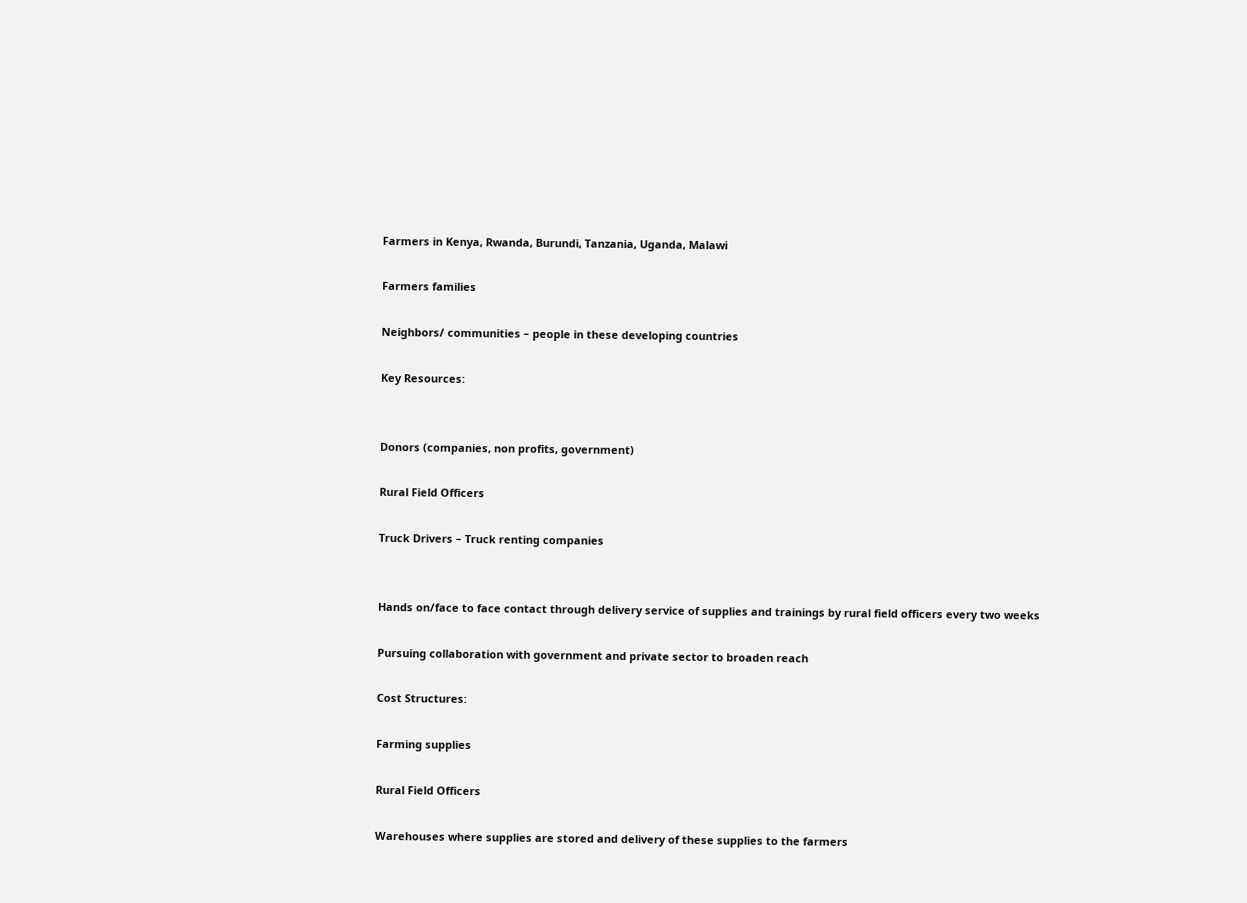Farmers in Kenya, Rwanda, Burundi, Tanzania, Uganda, Malawi

Farmers families

Neighbors/ communities – people in these developing countries

Key Resources:


Donors (companies, non profits, government)

Rural Field Officers

Truck Drivers – Truck renting companies


Hands on/face to face contact through delivery service of supplies and trainings by rural field officers every two weeks

Pursuing collaboration with government and private sector to broaden reach

Cost Structures:

Farming supplies

Rural Field Officers

Warehouses where supplies are stored and delivery of these supplies to the farmers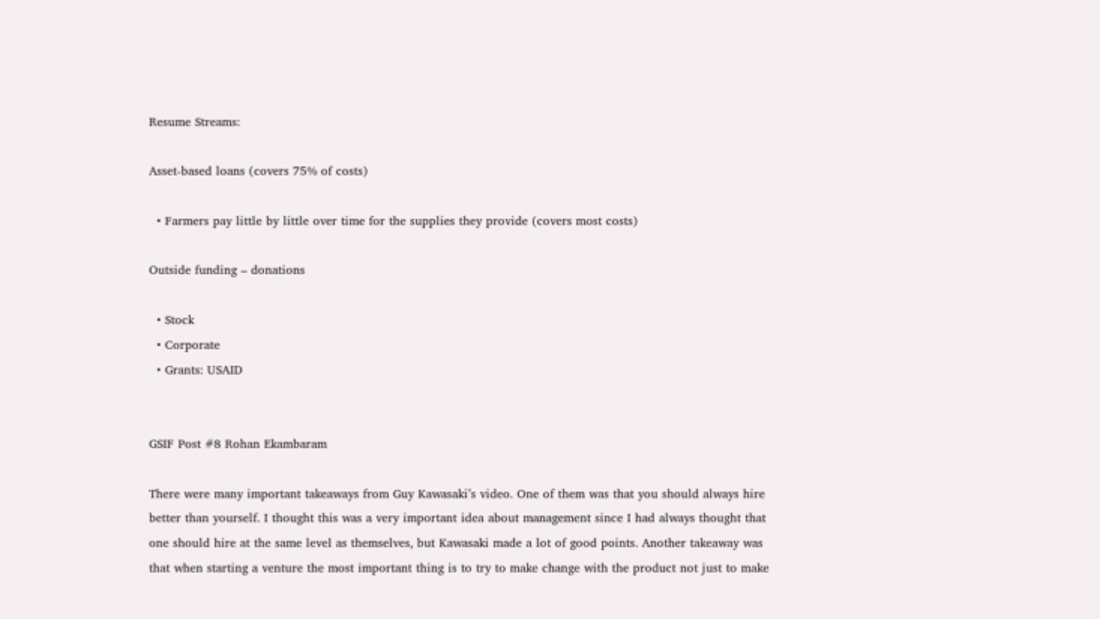Resume Streams:

Asset-based loans (covers 75% of costs)

  • Farmers pay little by little over time for the supplies they provide (covers most costs)

Outside funding – donations

  • Stock
  • Corporate
  • Grants: USAID


GSIF Post #8 Rohan Ekambaram

There were many important takeaways from Guy Kawasaki’s video. One of them was that you should always hire better than yourself. I thought this was a very important idea about management since I had always thought that one should hire at the same level as themselves, but Kawasaki made a lot of good points. Another takeaway was that when starting a venture the most important thing is to try to make change with the product not just to make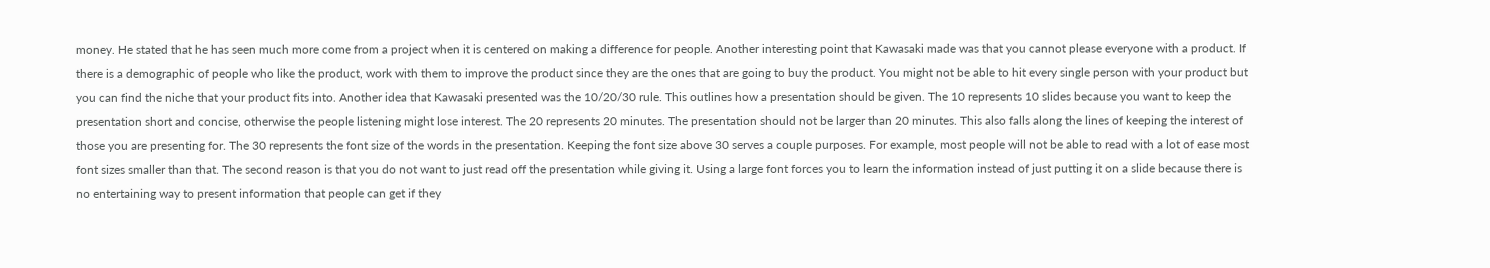money. He stated that he has seen much more come from a project when it is centered on making a difference for people. Another interesting point that Kawasaki made was that you cannot please everyone with a product. If there is a demographic of people who like the product, work with them to improve the product since they are the ones that are going to buy the product. You might not be able to hit every single person with your product but you can find the niche that your product fits into. Another idea that Kawasaki presented was the 10/20/30 rule. This outlines how a presentation should be given. The 10 represents 10 slides because you want to keep the presentation short and concise, otherwise the people listening might lose interest. The 20 represents 20 minutes. The presentation should not be larger than 20 minutes. This also falls along the lines of keeping the interest of those you are presenting for. The 30 represents the font size of the words in the presentation. Keeping the font size above 30 serves a couple purposes. For example, most people will not be able to read with a lot of ease most font sizes smaller than that. The second reason is that you do not want to just read off the presentation while giving it. Using a large font forces you to learn the information instead of just putting it on a slide because there is no entertaining way to present information that people can get if they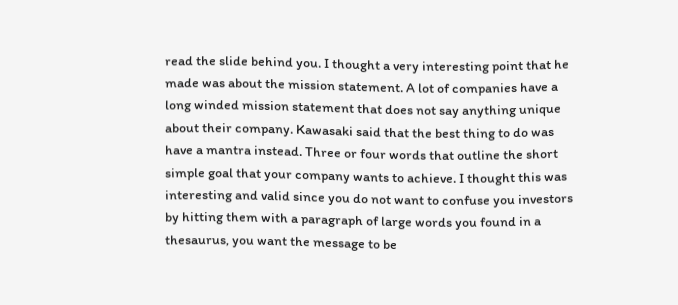read the slide behind you. I thought a very interesting point that he made was about the mission statement. A lot of companies have a long winded mission statement that does not say anything unique about their company. Kawasaki said that the best thing to do was have a mantra instead. Three or four words that outline the short simple goal that your company wants to achieve. I thought this was interesting and valid since you do not want to confuse you investors by hitting them with a paragraph of large words you found in a thesaurus, you want the message to be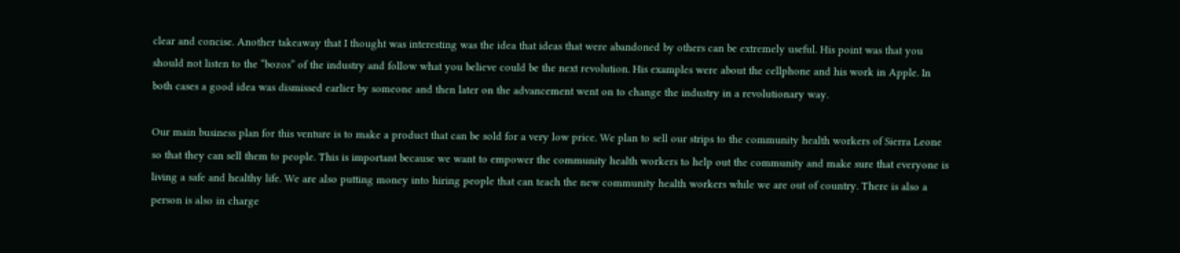clear and concise. Another takeaway that I thought was interesting was the idea that ideas that were abandoned by others can be extremely useful. His point was that you should not listen to the “bozos” of the industry and follow what you believe could be the next revolution. His examples were about the cellphone and his work in Apple. In both cases a good idea was dismissed earlier by someone and then later on the advancement went on to change the industry in a revolutionary way.

Our main business plan for this venture is to make a product that can be sold for a very low price. We plan to sell our strips to the community health workers of Sierra Leone so that they can sell them to people. This is important because we want to empower the community health workers to help out the community and make sure that everyone is living a safe and healthy life. We are also putting money into hiring people that can teach the new community health workers while we are out of country. There is also a  person is also in charge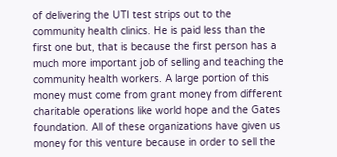of delivering the UTI test strips out to the community health clinics. He is paid less than the first one but, that is because the first person has a much more important job of selling and teaching the community health workers. A large portion of this money must come from grant money from different charitable operations like world hope and the Gates foundation. All of these organizations have given us money for this venture because in order to sell the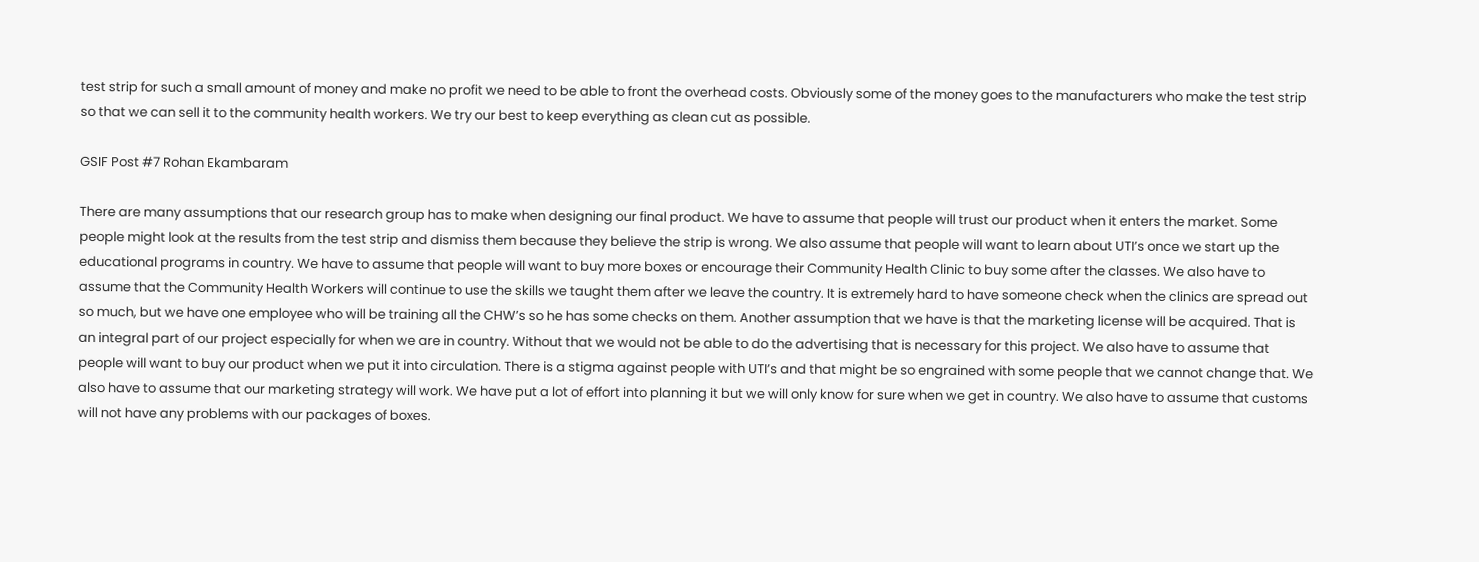test strip for such a small amount of money and make no profit we need to be able to front the overhead costs. Obviously some of the money goes to the manufacturers who make the test strip so that we can sell it to the community health workers. We try our best to keep everything as clean cut as possible.

GSIF Post #7 Rohan Ekambaram

There are many assumptions that our research group has to make when designing our final product. We have to assume that people will trust our product when it enters the market. Some people might look at the results from the test strip and dismiss them because they believe the strip is wrong. We also assume that people will want to learn about UTI’s once we start up the educational programs in country. We have to assume that people will want to buy more boxes or encourage their Community Health Clinic to buy some after the classes. We also have to assume that the Community Health Workers will continue to use the skills we taught them after we leave the country. It is extremely hard to have someone check when the clinics are spread out so much, but we have one employee who will be training all the CHW’s so he has some checks on them. Another assumption that we have is that the marketing license will be acquired. That is an integral part of our project especially for when we are in country. Without that we would not be able to do the advertising that is necessary for this project. We also have to assume that people will want to buy our product when we put it into circulation. There is a stigma against people with UTI’s and that might be so engrained with some people that we cannot change that. We also have to assume that our marketing strategy will work. We have put a lot of effort into planning it but we will only know for sure when we get in country. We also have to assume that customs will not have any problems with our packages of boxes.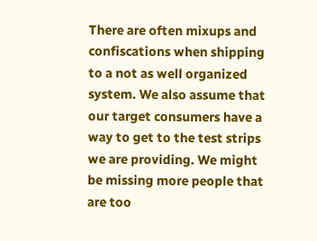There are often mixups and confiscations when shipping to a not as well organized system. We also assume that our target consumers have a way to get to the test strips we are providing. We might be missing more people that are too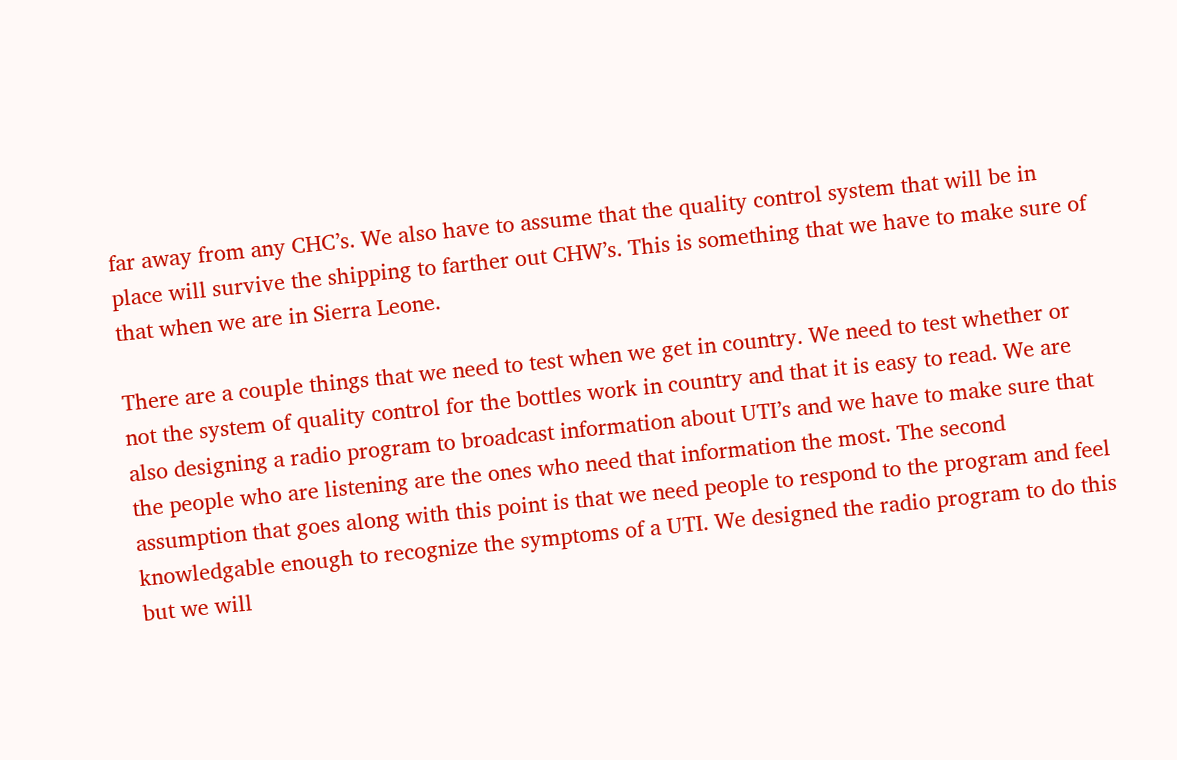far away from any CHC’s. We also have to assume that the quality control system that will be in place will survive the shipping to farther out CHW’s. This is something that we have to make sure of that when we are in Sierra Leone.

There are a couple things that we need to test when we get in country. We need to test whether or not the system of quality control for the bottles work in country and that it is easy to read. We are also designing a radio program to broadcast information about UTI’s and we have to make sure that the people who are listening are the ones who need that information the most. The second assumption that goes along with this point is that we need people to respond to the program and feel knowledgable enough to recognize the symptoms of a UTI. We designed the radio program to do this but we will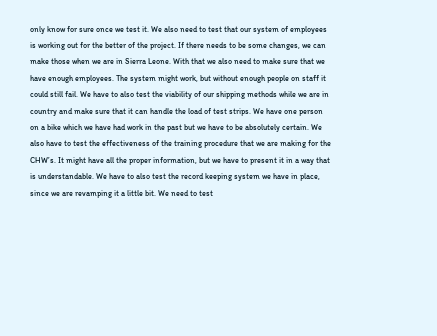only know for sure once we test it. We also need to test that our system of employees is working out for the better of the project. If there needs to be some changes, we can make those when we are in Sierra Leone. With that we also need to make sure that we have enough employees. The system might work, but without enough people on staff it could still fail. We have to also test the viability of our shipping methods while we are in country and make sure that it can handle the load of test strips. We have one person on a bike which we have had work in the past but we have to be absolutely certain. We also have to test the effectiveness of the training procedure that we are making for the CHW’s. It might have all the proper information, but we have to present it in a way that is understandable. We have to also test the record keeping system we have in place, since we are revamping it a little bit. We need to test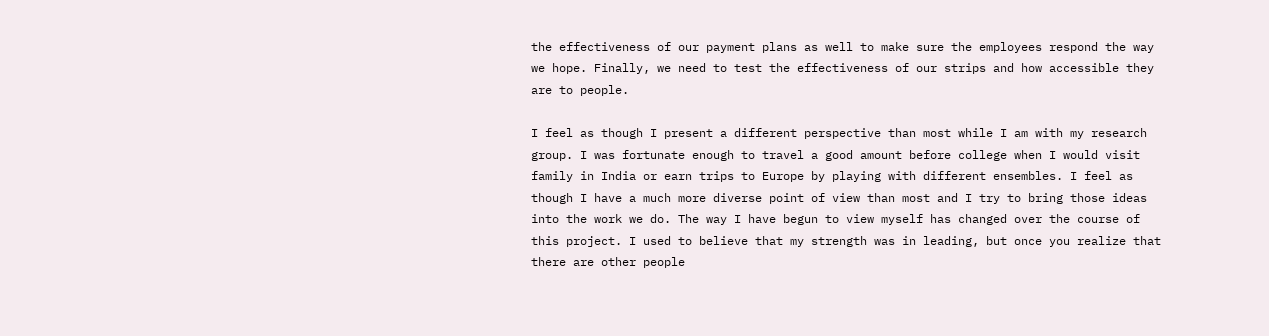the effectiveness of our payment plans as well to make sure the employees respond the way we hope. Finally, we need to test the effectiveness of our strips and how accessible they are to people.

I feel as though I present a different perspective than most while I am with my research group. I was fortunate enough to travel a good amount before college when I would visit family in India or earn trips to Europe by playing with different ensembles. I feel as though I have a much more diverse point of view than most and I try to bring those ideas into the work we do. The way I have begun to view myself has changed over the course of this project. I used to believe that my strength was in leading, but once you realize that there are other people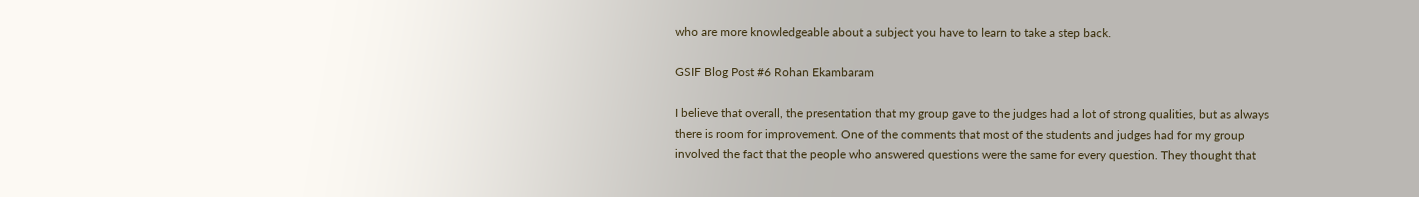who are more knowledgeable about a subject you have to learn to take a step back.

GSIF Blog Post #6 Rohan Ekambaram

I believe that overall, the presentation that my group gave to the judges had a lot of strong qualities, but as always there is room for improvement. One of the comments that most of the students and judges had for my group involved the fact that the people who answered questions were the same for every question. They thought that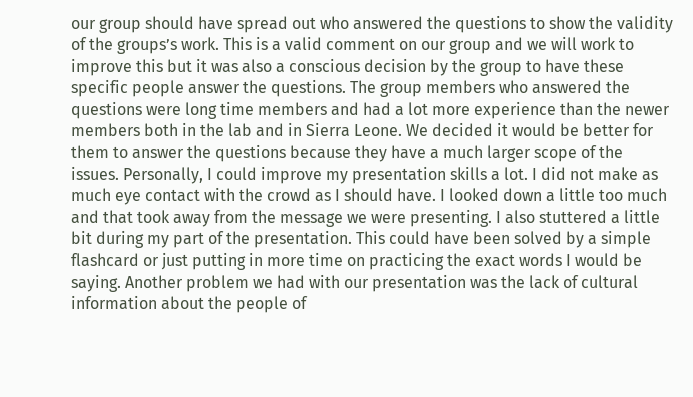our group should have spread out who answered the questions to show the validity of the groups’s work. This is a valid comment on our group and we will work to improve this but it was also a conscious decision by the group to have these specific people answer the questions. The group members who answered the questions were long time members and had a lot more experience than the newer members both in the lab and in Sierra Leone. We decided it would be better for them to answer the questions because they have a much larger scope of the issues. Personally, I could improve my presentation skills a lot. I did not make as much eye contact with the crowd as I should have. I looked down a little too much and that took away from the message we were presenting. I also stuttered a little bit during my part of the presentation. This could have been solved by a simple flashcard or just putting in more time on practicing the exact words I would be saying. Another problem we had with our presentation was the lack of cultural information about the people of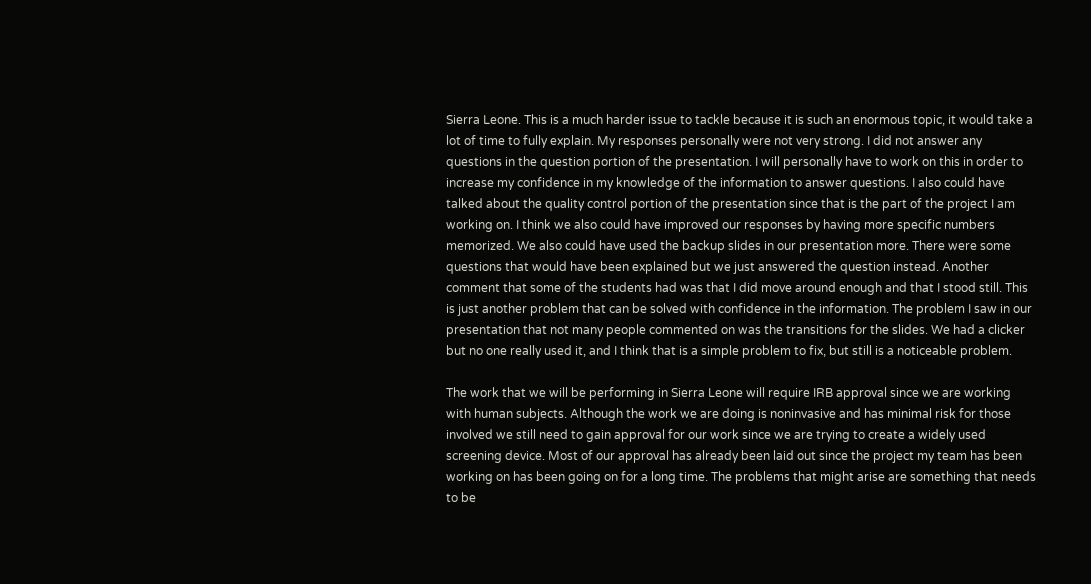Sierra Leone. This is a much harder issue to tackle because it is such an enormous topic, it would take a lot of time to fully explain. My responses personally were not very strong. I did not answer any questions in the question portion of the presentation. I will personally have to work on this in order to increase my confidence in my knowledge of the information to answer questions. I also could have talked about the quality control portion of the presentation since that is the part of the project I am working on. I think we also could have improved our responses by having more specific numbers memorized. We also could have used the backup slides in our presentation more. There were some questions that would have been explained but we just answered the question instead. Another comment that some of the students had was that I did move around enough and that I stood still. This is just another problem that can be solved with confidence in the information. The problem I saw in our presentation that not many people commented on was the transitions for the slides. We had a clicker but no one really used it, and I think that is a simple problem to fix, but still is a noticeable problem.

The work that we will be performing in Sierra Leone will require IRB approval since we are working with human subjects. Although the work we are doing is noninvasive and has minimal risk for those involved we still need to gain approval for our work since we are trying to create a widely used screening device. Most of our approval has already been laid out since the project my team has been working on has been going on for a long time. The problems that might arise are something that needs to be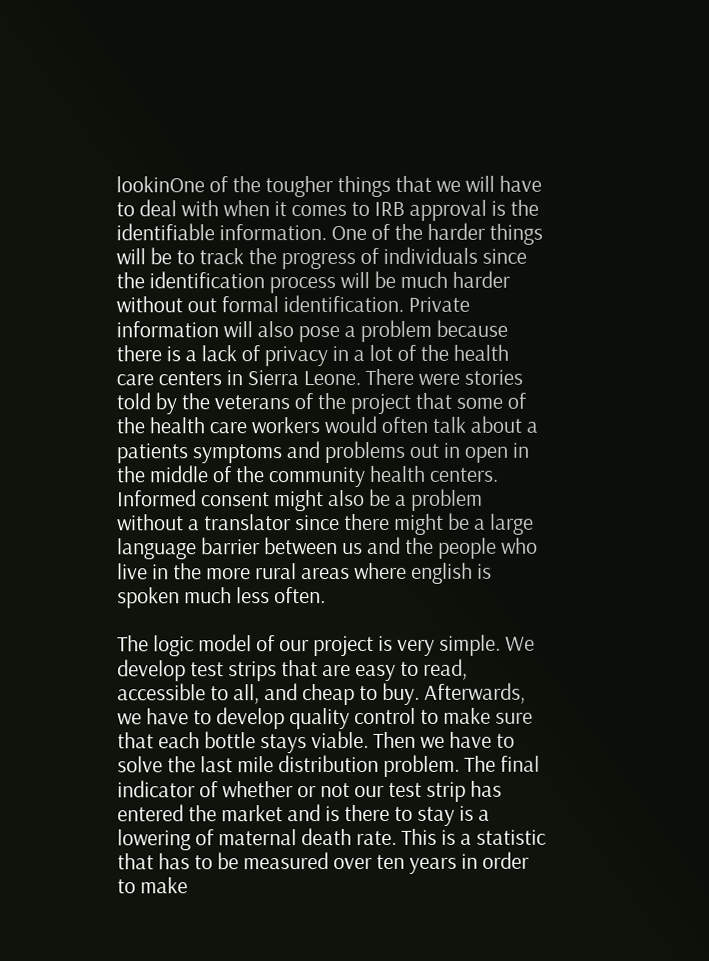lookinOne of the tougher things that we will have to deal with when it comes to IRB approval is the identifiable information. One of the harder things will be to track the progress of individuals since the identification process will be much harder without out formal identification. Private information will also pose a problem because there is a lack of privacy in a lot of the health care centers in Sierra Leone. There were stories told by the veterans of the project that some of the health care workers would often talk about a patients symptoms and problems out in open in the middle of the community health centers. Informed consent might also be a problem without a translator since there might be a large language barrier between us and the people who live in the more rural areas where english is spoken much less often.

The logic model of our project is very simple. We develop test strips that are easy to read, accessible to all, and cheap to buy. Afterwards, we have to develop quality control to make sure that each bottle stays viable. Then we have to solve the last mile distribution problem. The final indicator of whether or not our test strip has entered the market and is there to stay is a lowering of maternal death rate. This is a statistic that has to be measured over ten years in order to make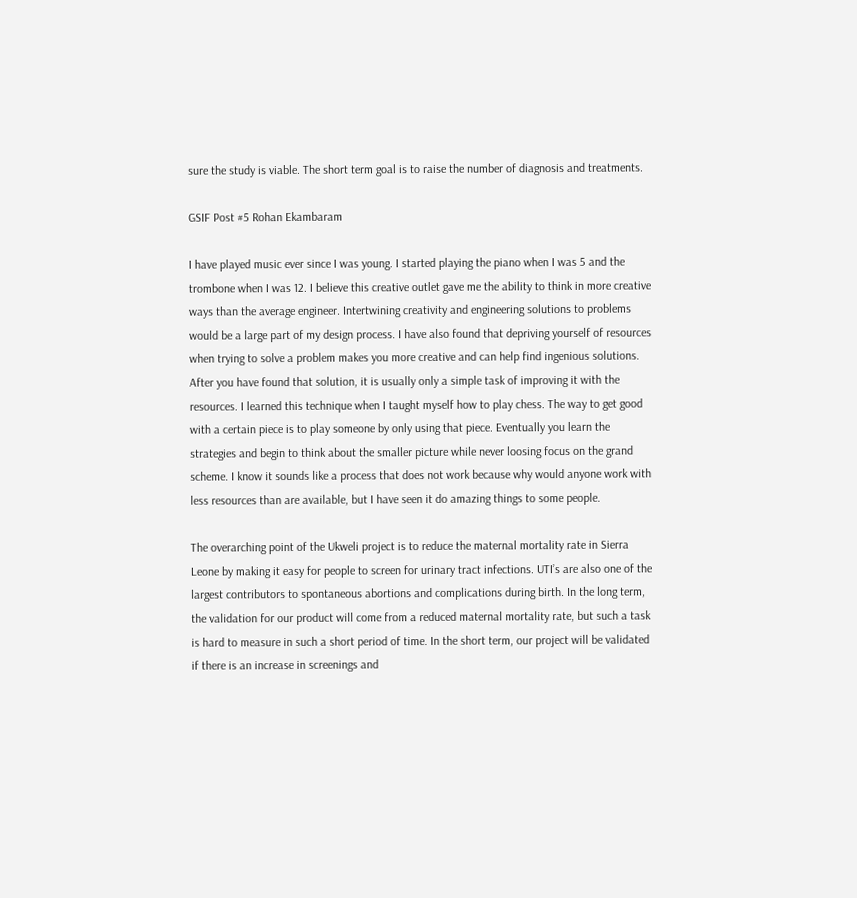sure the study is viable. The short term goal is to raise the number of diagnosis and treatments.

GSIF Post #5 Rohan Ekambaram

I have played music ever since I was young. I started playing the piano when I was 5 and the trombone when I was 12. I believe this creative outlet gave me the ability to think in more creative ways than the average engineer. Intertwining creativity and engineering solutions to problems would be a large part of my design process. I have also found that depriving yourself of resources when trying to solve a problem makes you more creative and can help find ingenious solutions. After you have found that solution, it is usually only a simple task of improving it with the resources. I learned this technique when I taught myself how to play chess. The way to get good with a certain piece is to play someone by only using that piece. Eventually you learn the strategies and begin to think about the smaller picture while never loosing focus on the grand scheme. I know it sounds like a process that does not work because why would anyone work with less resources than are available, but I have seen it do amazing things to some people.

The overarching point of the Ukweli project is to reduce the maternal mortality rate in Sierra Leone by making it easy for people to screen for urinary tract infections. UTI’s are also one of the largest contributors to spontaneous abortions and complications during birth. In the long term, the validation for our product will come from a reduced maternal mortality rate, but such a task is hard to measure in such a short period of time. In the short term, our project will be validated if there is an increase in screenings and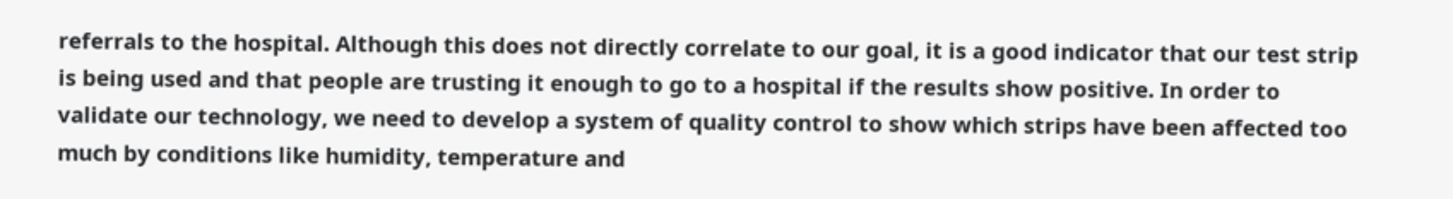referrals to the hospital. Although this does not directly correlate to our goal, it is a good indicator that our test strip is being used and that people are trusting it enough to go to a hospital if the results show positive. In order to validate our technology, we need to develop a system of quality control to show which strips have been affected too much by conditions like humidity, temperature and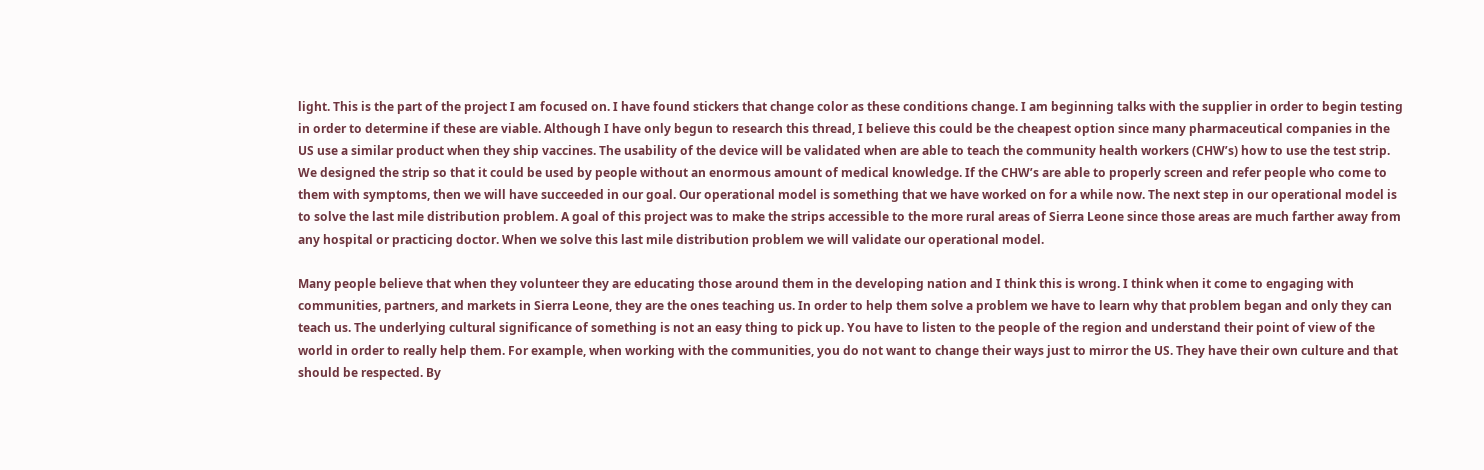light. This is the part of the project I am focused on. I have found stickers that change color as these conditions change. I am beginning talks with the supplier in order to begin testing in order to determine if these are viable. Although I have only begun to research this thread, I believe this could be the cheapest option since many pharmaceutical companies in the US use a similar product when they ship vaccines. The usability of the device will be validated when are able to teach the community health workers (CHW’s) how to use the test strip. We designed the strip so that it could be used by people without an enormous amount of medical knowledge. If the CHW’s are able to properly screen and refer people who come to them with symptoms, then we will have succeeded in our goal. Our operational model is something that we have worked on for a while now. The next step in our operational model is to solve the last mile distribution problem. A goal of this project was to make the strips accessible to the more rural areas of Sierra Leone since those areas are much farther away from any hospital or practicing doctor. When we solve this last mile distribution problem we will validate our operational model.

Many people believe that when they volunteer they are educating those around them in the developing nation and I think this is wrong. I think when it come to engaging with communities, partners, and markets in Sierra Leone, they are the ones teaching us. In order to help them solve a problem we have to learn why that problem began and only they can teach us. The underlying cultural significance of something is not an easy thing to pick up. You have to listen to the people of the region and understand their point of view of the world in order to really help them. For example, when working with the communities, you do not want to change their ways just to mirror the US. They have their own culture and that should be respected. By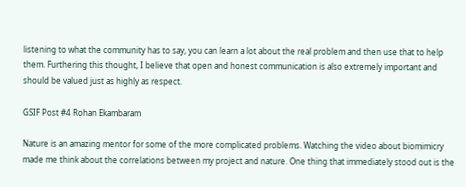listening to what the community has to say, you can learn a lot about the real problem and then use that to help them. Furthering this thought, I believe that open and honest communication is also extremely important and should be valued just as highly as respect.

GSIF Post #4 Rohan Ekambaram

Nature is an amazing mentor for some of the more complicated problems. Watching the video about biomimicry made me think about the correlations between my project and nature. One thing that immediately stood out is the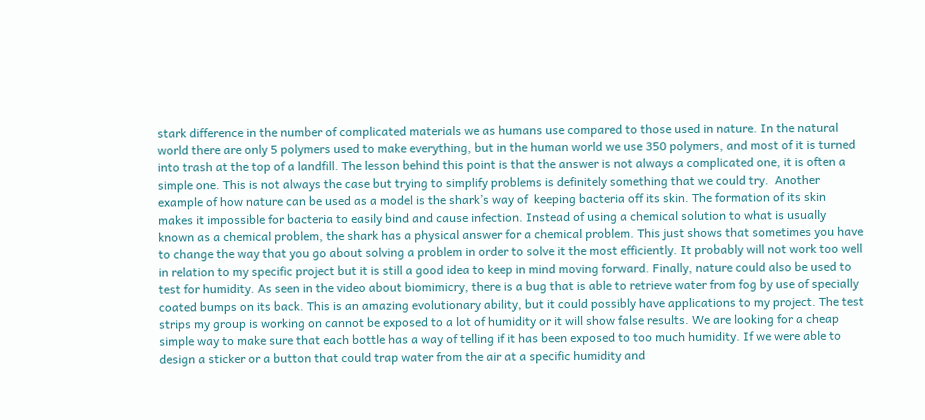stark difference in the number of complicated materials we as humans use compared to those used in nature. In the natural world there are only 5 polymers used to make everything, but in the human world we use 350 polymers, and most of it is turned into trash at the top of a landfill. The lesson behind this point is that the answer is not always a complicated one, it is often a simple one. This is not always the case but trying to simplify problems is definitely something that we could try.  Another example of how nature can be used as a model is the shark’s way of  keeping bacteria off its skin. The formation of its skin makes it impossible for bacteria to easily bind and cause infection. Instead of using a chemical solution to what is usually known as a chemical problem, the shark has a physical answer for a chemical problem. This just shows that sometimes you have to change the way that you go about solving a problem in order to solve it the most efficiently. It probably will not work too well in relation to my specific project but it is still a good idea to keep in mind moving forward. Finally, nature could also be used to test for humidity. As seen in the video about biomimicry, there is a bug that is able to retrieve water from fog by use of specially coated bumps on its back. This is an amazing evolutionary ability, but it could possibly have applications to my project. The test strips my group is working on cannot be exposed to a lot of humidity or it will show false results. We are looking for a cheap simple way to make sure that each bottle has a way of telling if it has been exposed to too much humidity. If we were able to design a sticker or a button that could trap water from the air at a specific humidity and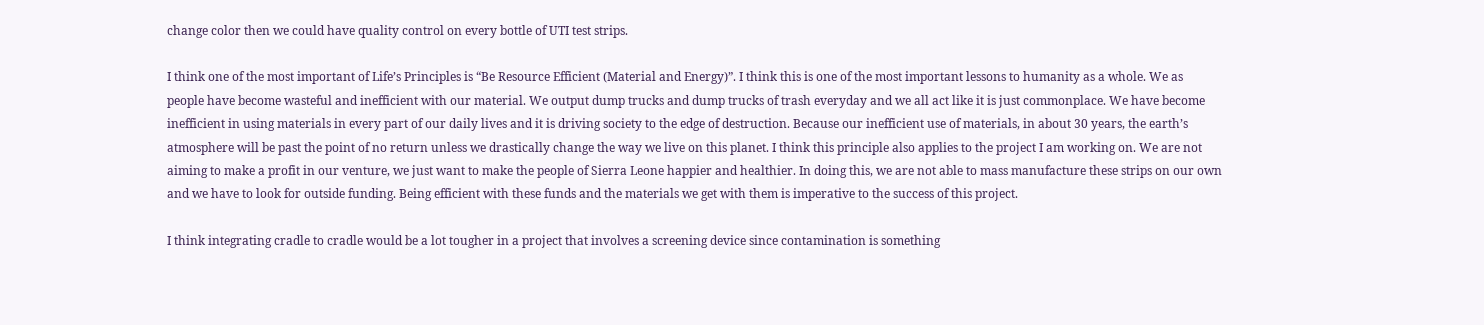change color then we could have quality control on every bottle of UTI test strips.

I think one of the most important of Life’s Principles is “Be Resource Efficient (Material and Energy)”. I think this is one of the most important lessons to humanity as a whole. We as people have become wasteful and inefficient with our material. We output dump trucks and dump trucks of trash everyday and we all act like it is just commonplace. We have become inefficient in using materials in every part of our daily lives and it is driving society to the edge of destruction. Because our inefficient use of materials, in about 30 years, the earth’s atmosphere will be past the point of no return unless we drastically change the way we live on this planet. I think this principle also applies to the project I am working on. We are not aiming to make a profit in our venture, we just want to make the people of Sierra Leone happier and healthier. In doing this, we are not able to mass manufacture these strips on our own and we have to look for outside funding. Being efficient with these funds and the materials we get with them is imperative to the success of this project.

I think integrating cradle to cradle would be a lot tougher in a project that involves a screening device since contamination is something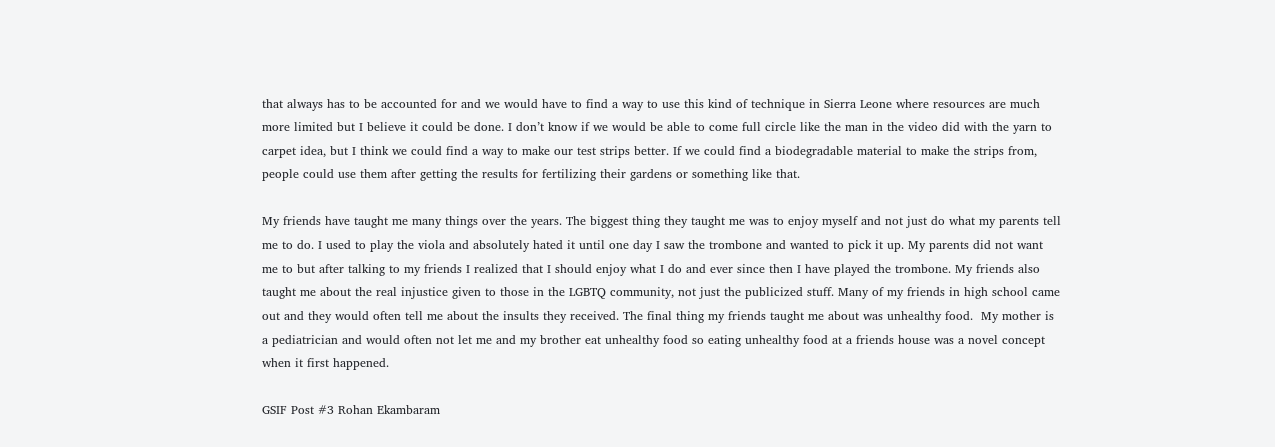that always has to be accounted for and we would have to find a way to use this kind of technique in Sierra Leone where resources are much more limited but I believe it could be done. I don’t know if we would be able to come full circle like the man in the video did with the yarn to carpet idea, but I think we could find a way to make our test strips better. If we could find a biodegradable material to make the strips from, people could use them after getting the results for fertilizing their gardens or something like that.

My friends have taught me many things over the years. The biggest thing they taught me was to enjoy myself and not just do what my parents tell me to do. I used to play the viola and absolutely hated it until one day I saw the trombone and wanted to pick it up. My parents did not want me to but after talking to my friends I realized that I should enjoy what I do and ever since then I have played the trombone. My friends also taught me about the real injustice given to those in the LGBTQ community, not just the publicized stuff. Many of my friends in high school came out and they would often tell me about the insults they received. The final thing my friends taught me about was unhealthy food.  My mother is a pediatrician and would often not let me and my brother eat unhealthy food so eating unhealthy food at a friends house was a novel concept when it first happened.

GSIF Post #3 Rohan Ekambaram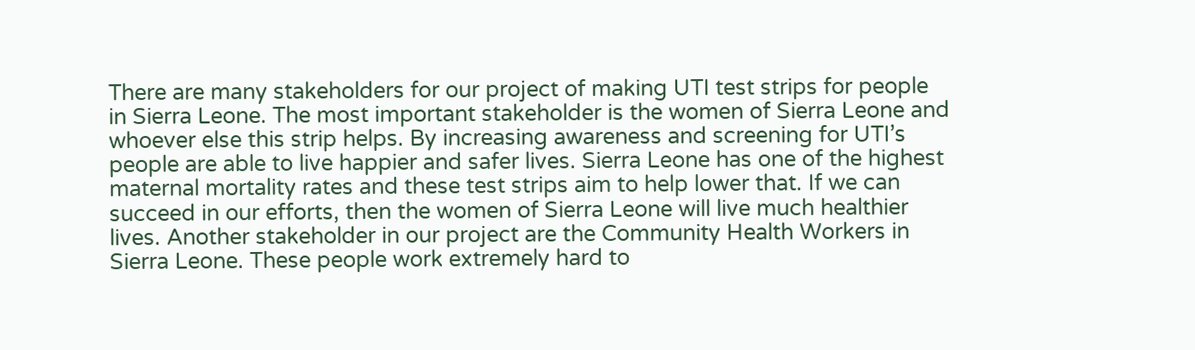There are many stakeholders for our project of making UTI test strips for people in Sierra Leone. The most important stakeholder is the women of Sierra Leone and whoever else this strip helps. By increasing awareness and screening for UTI’s people are able to live happier and safer lives. Sierra Leone has one of the highest maternal mortality rates and these test strips aim to help lower that. If we can succeed in our efforts, then the women of Sierra Leone will live much healthier lives. Another stakeholder in our project are the Community Health Workers in Sierra Leone. These people work extremely hard to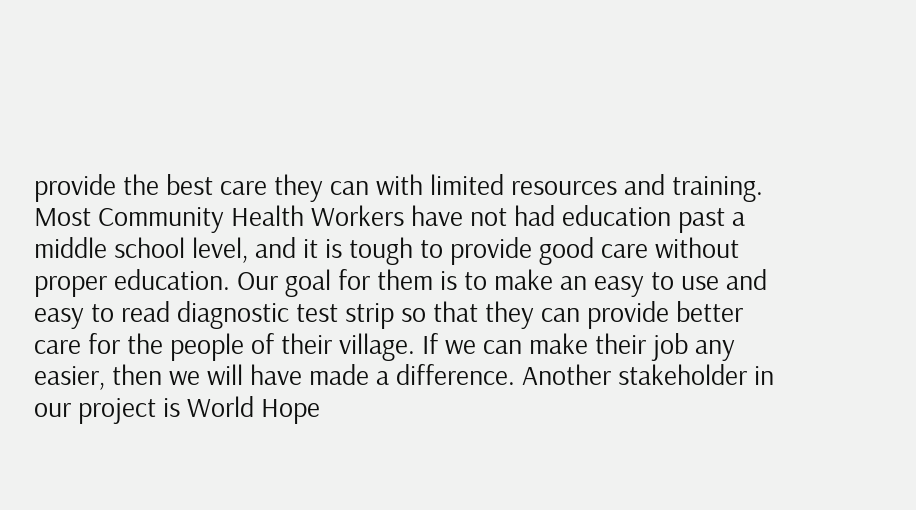provide the best care they can with limited resources and training. Most Community Health Workers have not had education past a middle school level, and it is tough to provide good care without proper education. Our goal for them is to make an easy to use and easy to read diagnostic test strip so that they can provide better care for the people of their village. If we can make their job any easier, then we will have made a difference. Another stakeholder in our project is World Hope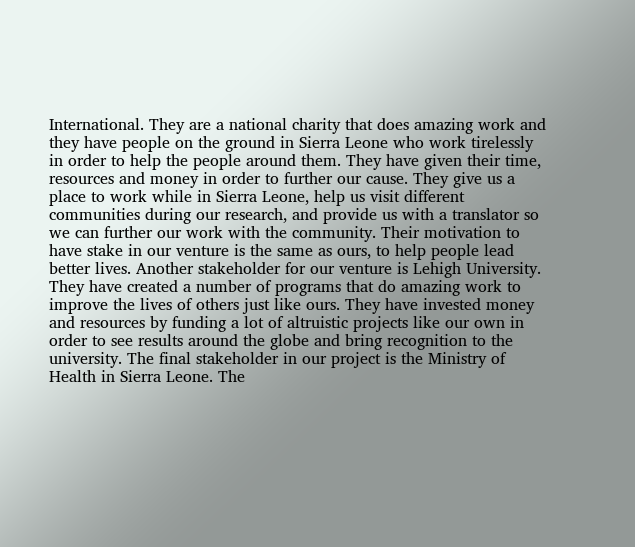International. They are a national charity that does amazing work and they have people on the ground in Sierra Leone who work tirelessly in order to help the people around them. They have given their time, resources and money in order to further our cause. They give us a place to work while in Sierra Leone, help us visit different communities during our research, and provide us with a translator so we can further our work with the community. Their motivation to have stake in our venture is the same as ours, to help people lead better lives. Another stakeholder for our venture is Lehigh University. They have created a number of programs that do amazing work to improve the lives of others just like ours. They have invested money and resources by funding a lot of altruistic projects like our own in order to see results around the globe and bring recognition to the university. The final stakeholder in our project is the Ministry of Health in Sierra Leone. The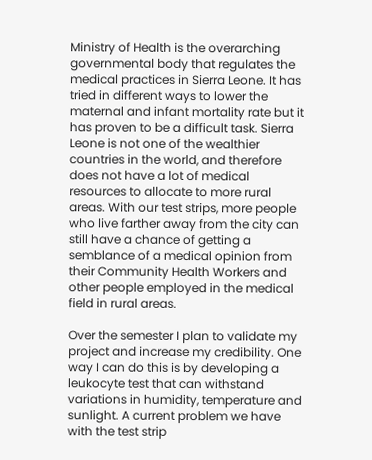Ministry of Health is the overarching governmental body that regulates the medical practices in Sierra Leone. It has tried in different ways to lower the maternal and infant mortality rate but it has proven to be a difficult task. Sierra Leone is not one of the wealthier countries in the world, and therefore does not have a lot of medical resources to allocate to more rural areas. With our test strips, more people who live farther away from the city can still have a chance of getting a semblance of a medical opinion from their Community Health Workers and other people employed in the medical field in rural areas.

Over the semester I plan to validate my project and increase my credibility. One way I can do this is by developing a leukocyte test that can withstand variations in humidity, temperature and sunlight. A current problem we have with the test strip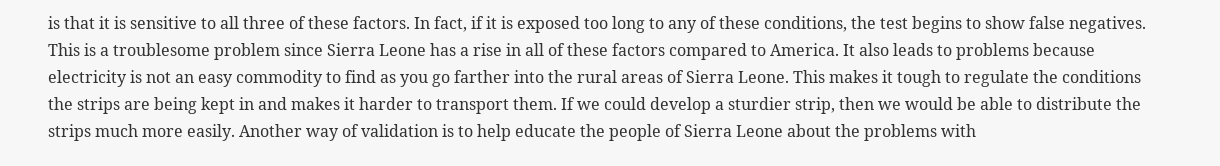is that it is sensitive to all three of these factors. In fact, if it is exposed too long to any of these conditions, the test begins to show false negatives. This is a troublesome problem since Sierra Leone has a rise in all of these factors compared to America. It also leads to problems because electricity is not an easy commodity to find as you go farther into the rural areas of Sierra Leone. This makes it tough to regulate the conditions the strips are being kept in and makes it harder to transport them. If we could develop a sturdier strip, then we would be able to distribute the strips much more easily. Another way of validation is to help educate the people of Sierra Leone about the problems with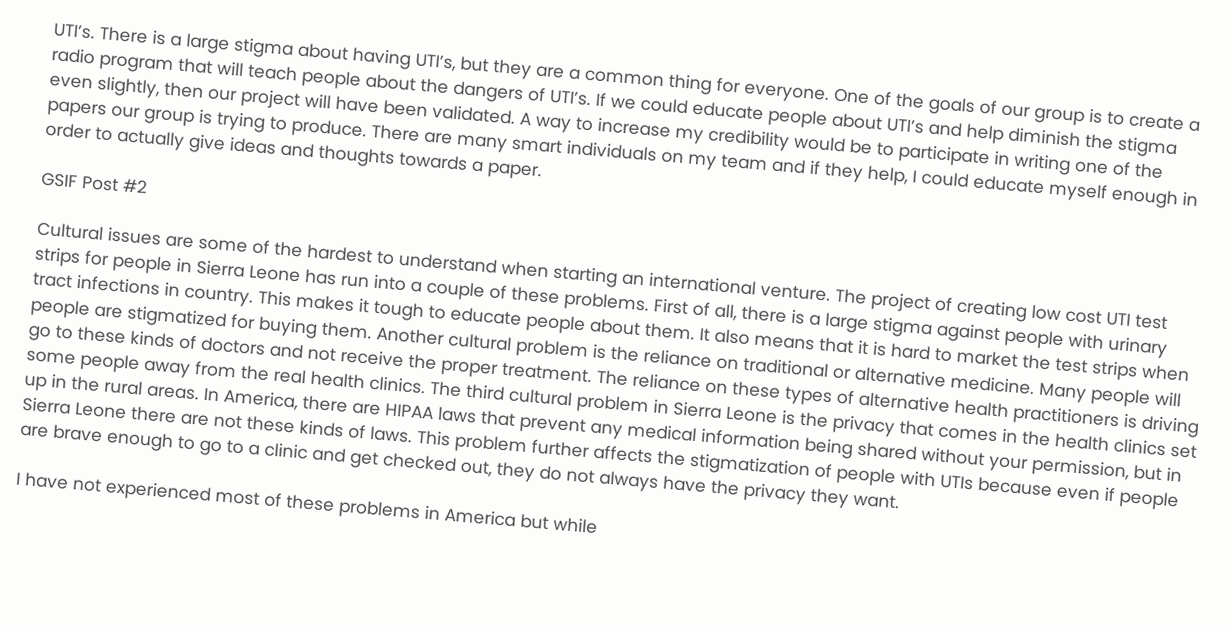UTI’s. There is a large stigma about having UTI’s, but they are a common thing for everyone. One of the goals of our group is to create a radio program that will teach people about the dangers of UTI’s. If we could educate people about UTI’s and help diminish the stigma even slightly, then our project will have been validated. A way to increase my credibility would be to participate in writing one of the papers our group is trying to produce. There are many smart individuals on my team and if they help, I could educate myself enough in order to actually give ideas and thoughts towards a paper.

GSIF Post #2

Cultural issues are some of the hardest to understand when starting an international venture. The project of creating low cost UTI test strips for people in Sierra Leone has run into a couple of these problems. First of all, there is a large stigma against people with urinary tract infections in country. This makes it tough to educate people about them. It also means that it is hard to market the test strips when people are stigmatized for buying them. Another cultural problem is the reliance on traditional or alternative medicine. Many people will go to these kinds of doctors and not receive the proper treatment. The reliance on these types of alternative health practitioners is driving some people away from the real health clinics. The third cultural problem in Sierra Leone is the privacy that comes in the health clinics set up in the rural areas. In America, there are HIPAA laws that prevent any medical information being shared without your permission, but in Sierra Leone there are not these kinds of laws. This problem further affects the stigmatization of people with UTIs because even if people are brave enough to go to a clinic and get checked out, they do not always have the privacy they want.

I have not experienced most of these problems in America but while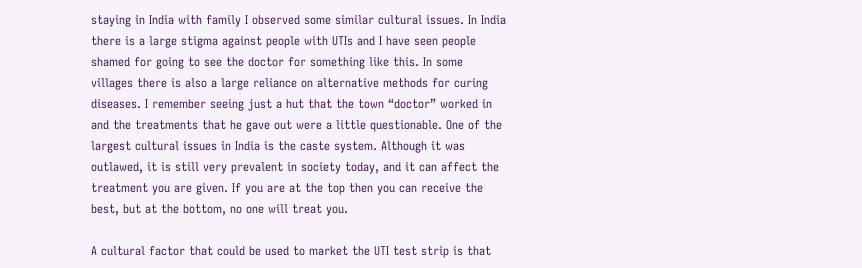staying in India with family I observed some similar cultural issues. In India there is a large stigma against people with UTIs and I have seen people shamed for going to see the doctor for something like this. In some villages there is also a large reliance on alternative methods for curing diseases. I remember seeing just a hut that the town “doctor” worked in and the treatments that he gave out were a little questionable. One of the largest cultural issues in India is the caste system. Although it was outlawed, it is still very prevalent in society today, and it can affect the treatment you are given. If you are at the top then you can receive the best, but at the bottom, no one will treat you.

A cultural factor that could be used to market the UTI test strip is that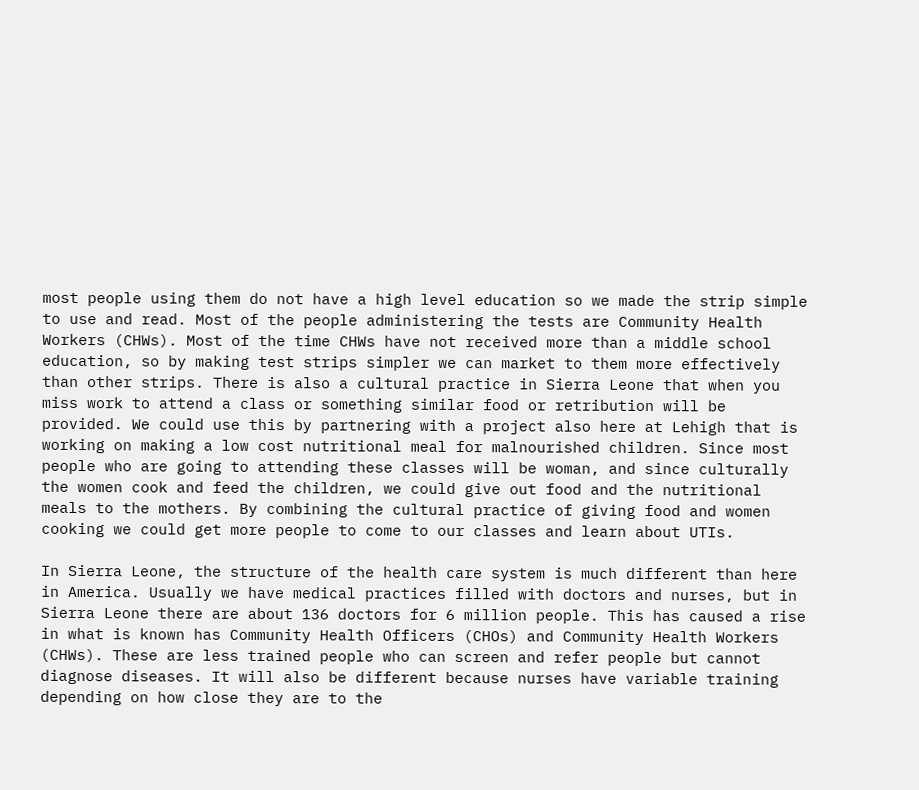most people using them do not have a high level education so we made the strip simple to use and read. Most of the people administering the tests are Community Health Workers (CHWs). Most of the time CHWs have not received more than a middle school education, so by making test strips simpler we can market to them more effectively than other strips. There is also a cultural practice in Sierra Leone that when you miss work to attend a class or something similar food or retribution will be provided. We could use this by partnering with a project also here at Lehigh that is working on making a low cost nutritional meal for malnourished children. Since most people who are going to attending these classes will be woman, and since culturally the women cook and feed the children, we could give out food and the nutritional meals to the mothers. By combining the cultural practice of giving food and women cooking we could get more people to come to our classes and learn about UTIs.

In Sierra Leone, the structure of the health care system is much different than here in America. Usually we have medical practices filled with doctors and nurses, but in Sierra Leone there are about 136 doctors for 6 million people. This has caused a rise in what is known has Community Health Officers (CHOs) and Community Health Workers (CHWs). These are less trained people who can screen and refer people but cannot diagnose diseases. It will also be different because nurses have variable training depending on how close they are to the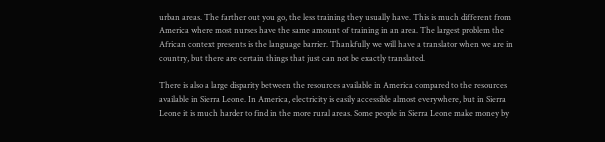urban areas. The farther out you go, the less training they usually have. This is much different from America where most nurses have the same amount of training in an area. The largest problem the African context presents is the language barrier. Thankfully we will have a translator when we are in country, but there are certain things that just can not be exactly translated.

There is also a large disparity between the resources available in America compared to the resources available in Sierra Leone. In America, electricity is easily accessible almost everywhere, but in Sierra Leone it is much harder to find in the more rural areas. Some people in Sierra Leone make money by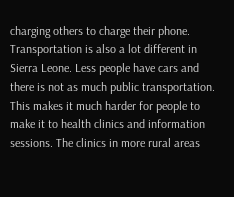charging others to charge their phone. Transportation is also a lot different in Sierra Leone. Less people have cars and there is not as much public transportation. This makes it much harder for people to make it to health clinics and information sessions. The clinics in more rural areas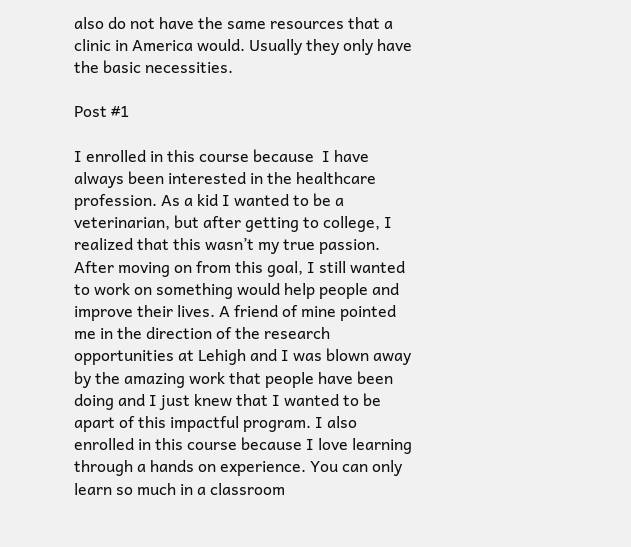also do not have the same resources that a clinic in America would. Usually they only have the basic necessities.

Post #1

I enrolled in this course because  I have always been interested in the healthcare profession. As a kid I wanted to be a veterinarian, but after getting to college, I realized that this wasn’t my true passion. After moving on from this goal, I still wanted to work on something would help people and improve their lives. A friend of mine pointed me in the direction of the research opportunities at Lehigh and I was blown away by the amazing work that people have been doing and I just knew that I wanted to be apart of this impactful program. I also enrolled in this course because I love learning through a hands on experience. You can only learn so much in a classroom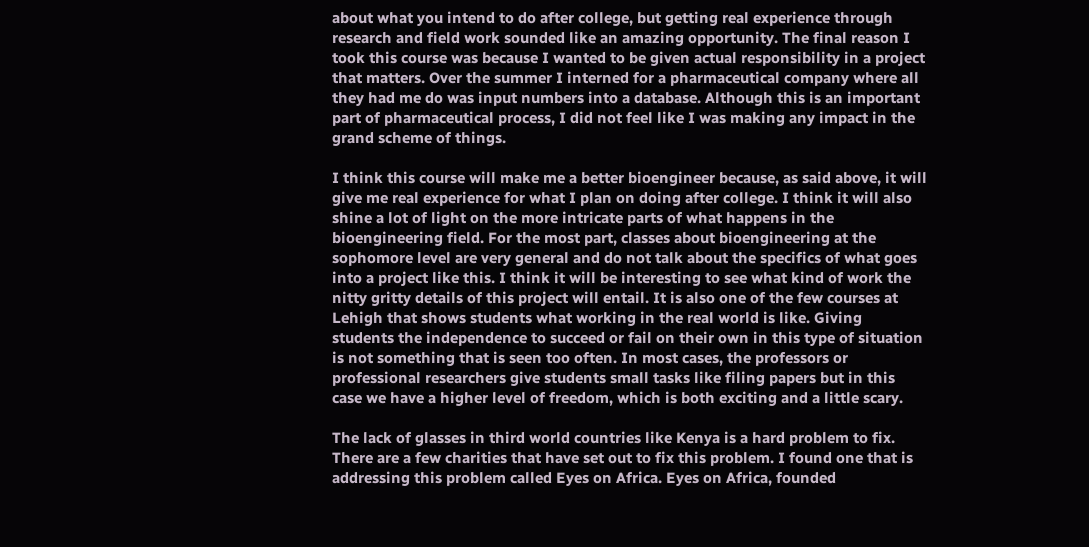about what you intend to do after college, but getting real experience through research and field work sounded like an amazing opportunity. The final reason I took this course was because I wanted to be given actual responsibility in a project that matters. Over the summer I interned for a pharmaceutical company where all they had me do was input numbers into a database. Although this is an important part of pharmaceutical process, I did not feel like I was making any impact in the grand scheme of things.

I think this course will make me a better bioengineer because, as said above, it will give me real experience for what I plan on doing after college. I think it will also shine a lot of light on the more intricate parts of what happens in the bioengineering field. For the most part, classes about bioengineering at the sophomore level are very general and do not talk about the specifics of what goes into a project like this. I think it will be interesting to see what kind of work the nitty gritty details of this project will entail. It is also one of the few courses at Lehigh that shows students what working in the real world is like. Giving students the independence to succeed or fail on their own in this type of situation is not something that is seen too often. In most cases, the professors or professional researchers give students small tasks like filing papers but in this case we have a higher level of freedom, which is both exciting and a little scary.

The lack of glasses in third world countries like Kenya is a hard problem to fix. There are a few charities that have set out to fix this problem. I found one that is addressing this problem called Eyes on Africa. Eyes on Africa, founded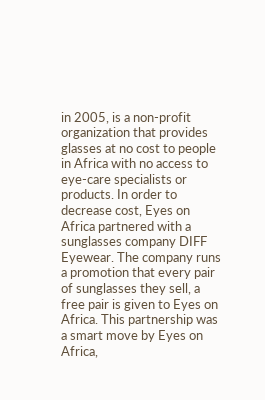in 2005, is a non-profit organization that provides glasses at no cost to people in Africa with no access to eye-care specialists or products. In order to decrease cost, Eyes on Africa partnered with a sunglasses company DIFF Eyewear. The company runs a promotion that every pair of sunglasses they sell, a free pair is given to Eyes on Africa. This partnership was a smart move by Eyes on Africa,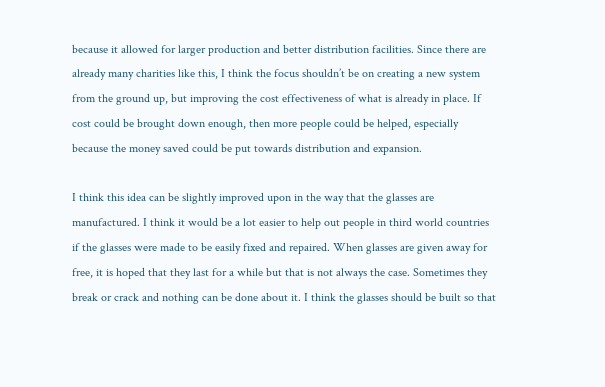because it allowed for larger production and better distribution facilities. Since there are already many charities like this, I think the focus shouldn’t be on creating a new system from the ground up, but improving the cost effectiveness of what is already in place. If cost could be brought down enough, then more people could be helped, especially because the money saved could be put towards distribution and expansion.

I think this idea can be slightly improved upon in the way that the glasses are manufactured. I think it would be a lot easier to help out people in third world countries if the glasses were made to be easily fixed and repaired. When glasses are given away for free, it is hoped that they last for a while but that is not always the case. Sometimes they break or crack and nothing can be done about it. I think the glasses should be built so that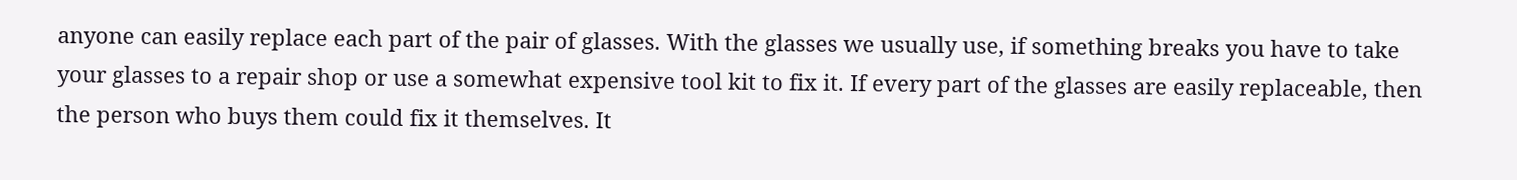anyone can easily replace each part of the pair of glasses. With the glasses we usually use, if something breaks you have to take your glasses to a repair shop or use a somewhat expensive tool kit to fix it. If every part of the glasses are easily replaceable, then the person who buys them could fix it themselves. It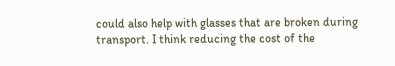could also help with glasses that are broken during transport. I think reducing the cost of the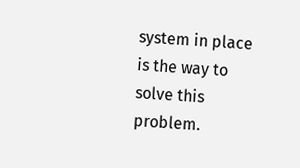system in place is the way to solve this problem.